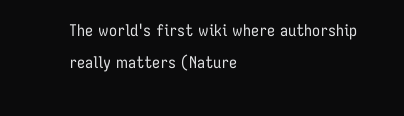The world's first wiki where authorship really matters (Nature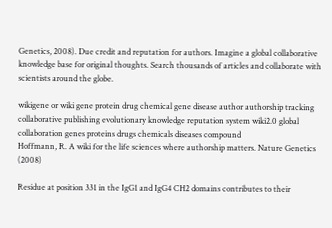Genetics, 2008). Due credit and reputation for authors. Imagine a global collaborative knowledge base for original thoughts. Search thousands of articles and collaborate with scientists around the globe.

wikigene or wiki gene protein drug chemical gene disease author authorship tracking collaborative publishing evolutionary knowledge reputation system wiki2.0 global collaboration genes proteins drugs chemicals diseases compound
Hoffmann, R. A wiki for the life sciences where authorship matters. Nature Genetics (2008)

Residue at position 331 in the IgG1 and IgG4 CH2 domains contributes to their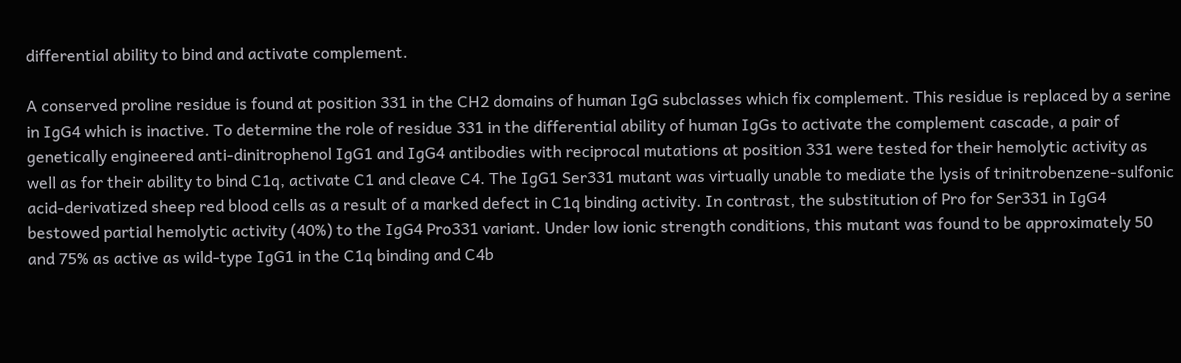differential ability to bind and activate complement.

A conserved proline residue is found at position 331 in the CH2 domains of human IgG subclasses which fix complement. This residue is replaced by a serine in IgG4 which is inactive. To determine the role of residue 331 in the differential ability of human IgGs to activate the complement cascade, a pair of genetically engineered anti-dinitrophenol IgG1 and IgG4 antibodies with reciprocal mutations at position 331 were tested for their hemolytic activity as well as for their ability to bind C1q, activate C1 and cleave C4. The IgG1 Ser331 mutant was virtually unable to mediate the lysis of trinitrobenzene-sulfonic acid-derivatized sheep red blood cells as a result of a marked defect in C1q binding activity. In contrast, the substitution of Pro for Ser331 in IgG4 bestowed partial hemolytic activity (40%) to the IgG4 Pro331 variant. Under low ionic strength conditions, this mutant was found to be approximately 50 and 75% as active as wild-type IgG1 in the C1q binding and C4b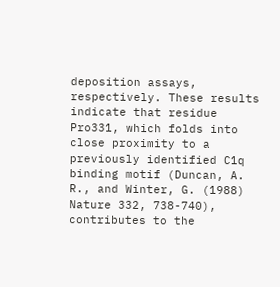deposition assays, respectively. These results indicate that residue Pro331, which folds into close proximity to a previously identified C1q binding motif (Duncan, A. R., and Winter, G. (1988) Nature 332, 738-740), contributes to the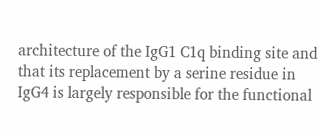architecture of the IgG1 C1q binding site and that its replacement by a serine residue in IgG4 is largely responsible for the functional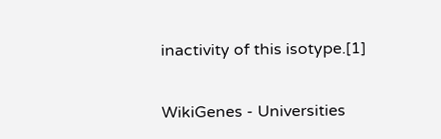inactivity of this isotype.[1]


WikiGenes - Universities